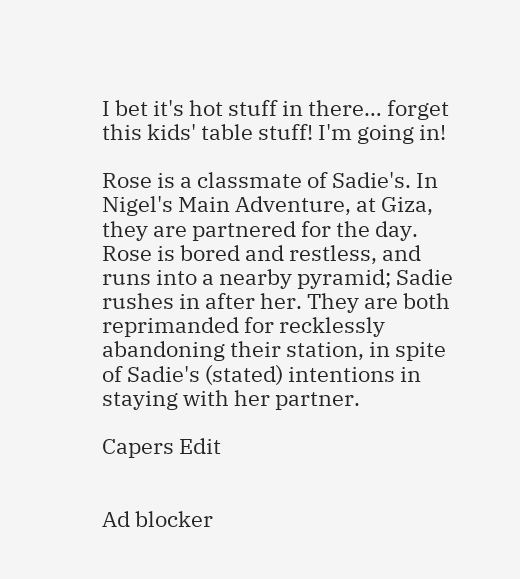I bet it's hot stuff in there… forget this kids' table stuff! I'm going in!

Rose is a classmate of Sadie's. In Nigel's Main Adventure, at Giza, they are partnered for the day. Rose is bored and restless, and runs into a nearby pyramid; Sadie rushes in after her. They are both reprimanded for recklessly abandoning their station, in spite of Sadie's (stated) intentions in staying with her partner.

Capers Edit


Ad blocker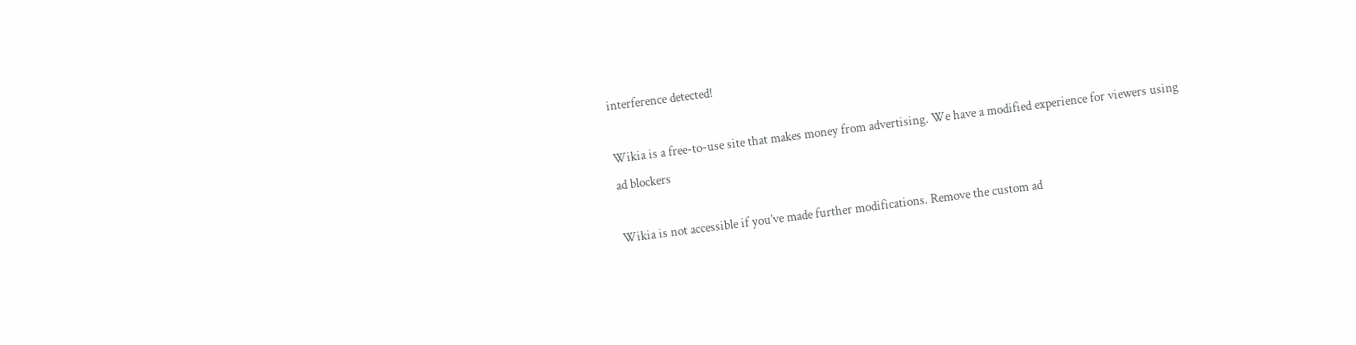interference detected!

Wikia is a free-to-use site that makes money from advertising. We have a modified experience for viewers using ad blockers

Wikia is not accessible if you’ve made further modifications. Remove the custom ad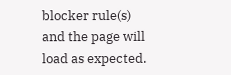blocker rule(s) and the page will load as expected.